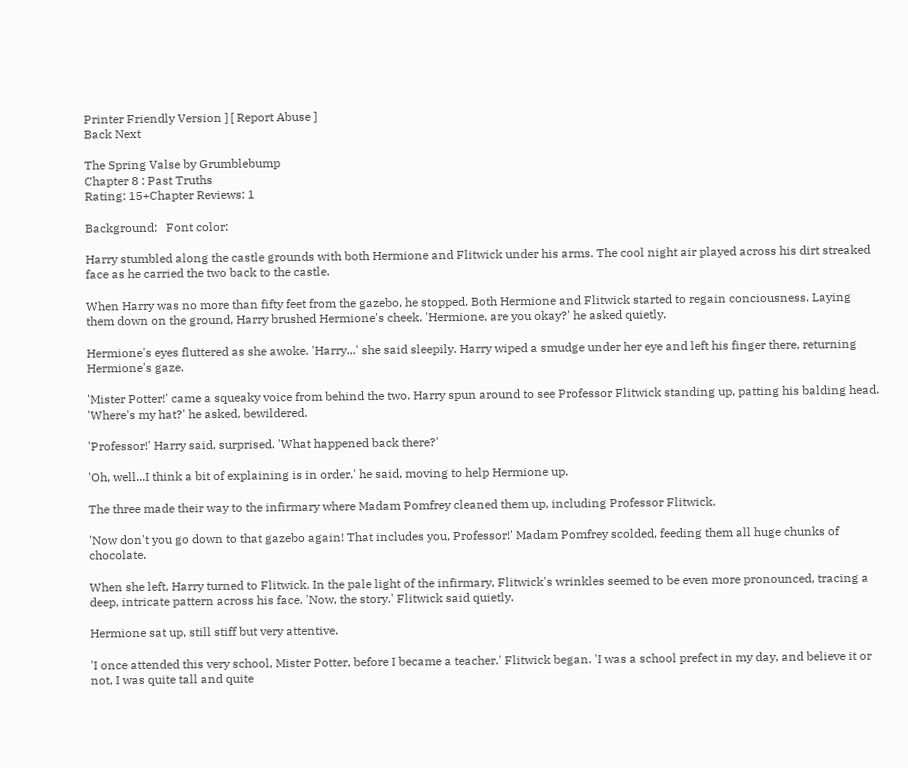Printer Friendly Version ] [ Report Abuse ]
Back Next

The Spring Valse by Grumblebump
Chapter 8 : Past Truths
Rating: 15+Chapter Reviews: 1

Background:   Font color:

Harry stumbled along the castle grounds with both Hermione and Flitwick under his arms. The cool night air played across his dirt streaked face as he carried the two back to the castle.

When Harry was no more than fifty feet from the gazebo, he stopped. Both Hermione and Flitwick started to regain conciousness. Laying them down on the ground, Harry brushed Hermione's cheek. 'Hermione, are you okay?' he asked quietly.

Hermione's eyes fluttered as she awoke. 'Harry...' she said sleepily. Harry wiped a smudge under her eye and left his finger there, returning Hermione's gaze.

'Mister Potter!' came a squeaky voice from behind the two. Harry spun around to see Professor Flitwick standing up, patting his balding head. 'Where's my hat?' he asked, bewildered.

'Professor!' Harry said, surprised. 'What happened back there?'

'Oh, well...I think a bit of explaining is in order.' he said, moving to help Hermione up.

The three made their way to the infirmary where Madam Pomfrey cleaned them up, including Professor Flitwick.

'Now don't you go down to that gazebo again! That includes you, Professor!' Madam Pomfrey scolded, feeding them all huge chunks of chocolate.

When she left, Harry turned to Flitwick. In the pale light of the infirmary, Flitwick's wrinkles seemed to be even more pronounced, tracing a deep, intricate pattern across his face. 'Now, the story.' Flitwick said quietly.

Hermione sat up, still stiff but very attentive.

'I once attended this very school, Mister Potter, before I became a teacher.' Flitwick began. 'I was a school prefect in my day, and believe it or not, I was quite tall and quite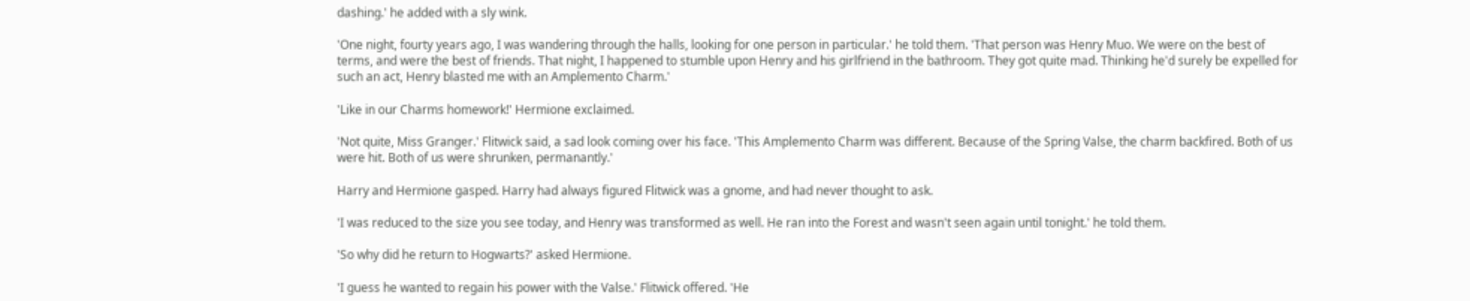dashing.' he added with a sly wink.

'One night, fourty years ago, I was wandering through the halls, looking for one person in particular.' he told them. 'That person was Henry Muo. We were on the best of terms, and were the best of friends. That night, I happened to stumble upon Henry and his girlfriend in the bathroom. They got quite mad. Thinking he'd surely be expelled for such an act, Henry blasted me with an Amplemento Charm.'

'Like in our Charms homework!' Hermione exclaimed.

'Not quite, Miss Granger.' Flitwick said, a sad look coming over his face. 'This Amplemento Charm was different. Because of the Spring Valse, the charm backfired. Both of us were hit. Both of us were shrunken, permanantly.'

Harry and Hermione gasped. Harry had always figured Flitwick was a gnome, and had never thought to ask.

'I was reduced to the size you see today, and Henry was transformed as well. He ran into the Forest and wasn't seen again until tonight.' he told them.

'So why did he return to Hogwarts?' asked Hermione.

'I guess he wanted to regain his power with the Valse.' Flitwick offered. 'He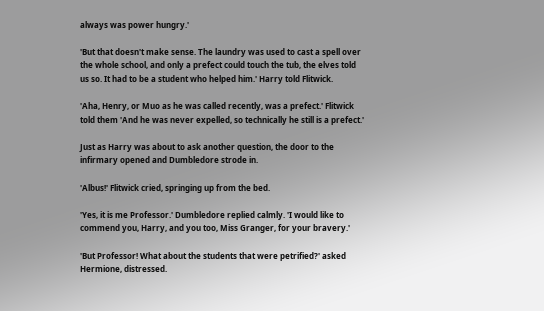always was power hungry.'

'But that doesn't make sense. The laundry was used to cast a spell over the whole school, and only a prefect could touch the tub, the elves told us so. It had to be a student who helped him.' Harry told Flitwick.

'Aha, Henry, or Muo as he was called recently, was a prefect.' Flitwick told them 'And he was never expelled, so technically he still is a prefect.'

Just as Harry was about to ask another question, the door to the infirmary opened and Dumbledore strode in.

'Albus!' Flitwick cried, springing up from the bed.

'Yes, it is me Professor.' Dumbledore replied calmly. 'I would like to commend you, Harry, and you too, Miss Granger, for your bravery.'

'But Professor! What about the students that were petrified?' asked Hermione, distressed.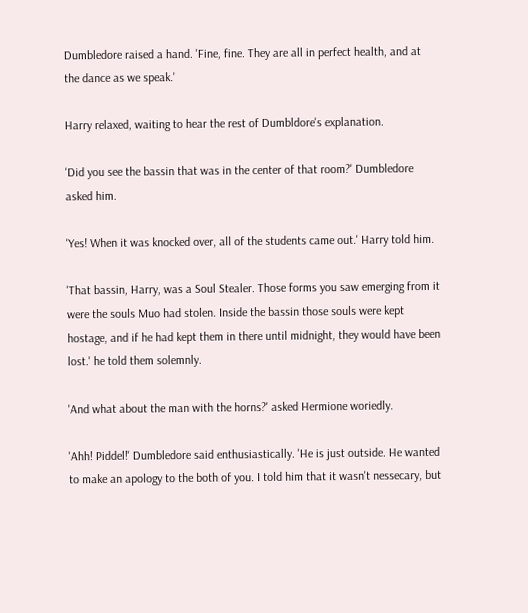Dumbledore raised a hand. 'Fine, fine. They are all in perfect health, and at the dance as we speak.'

Harry relaxed, waiting to hear the rest of Dumbldore's explanation.

'Did you see the bassin that was in the center of that room?' Dumbledore asked him.

'Yes! When it was knocked over, all of the students came out.' Harry told him.

'That bassin, Harry, was a Soul Stealer. Those forms you saw emerging from it were the souls Muo had stolen. Inside the bassin those souls were kept hostage, and if he had kept them in there until midnight, they would have been lost.' he told them solemnly.

'And what about the man with the horns?' asked Hermione woriedly.

'Ahh! Piddel!' Dumbledore said enthusiastically. 'He is just outside. He wanted to make an apology to the both of you. I told him that it wasn't nessecary, but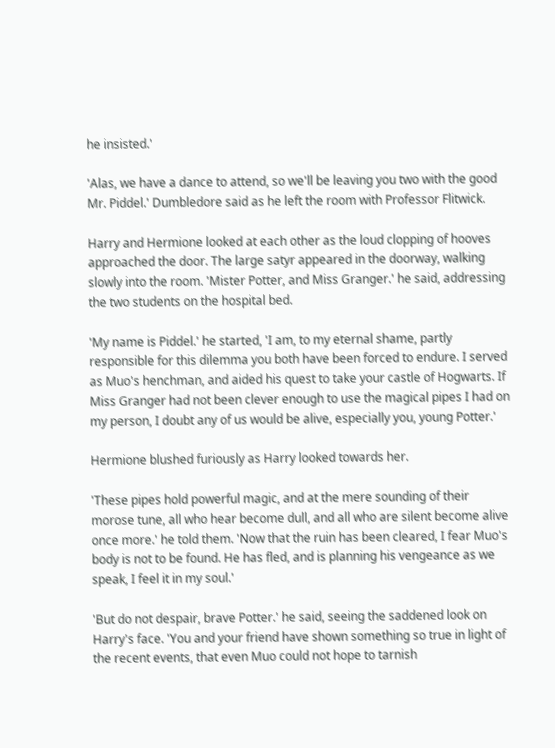he insisted.'

'Alas, we have a dance to attend, so we'll be leaving you two with the good Mr. Piddel.' Dumbledore said as he left the room with Professor Flitwick.

Harry and Hermione looked at each other as the loud clopping of hooves approached the door. The large satyr appeared in the doorway, walking slowly into the room. 'Mister Potter, and Miss Granger.' he said, addressing the two students on the hospital bed.

'My name is Piddel.' he started, 'I am, to my eternal shame, partly responsible for this dilemma you both have been forced to endure. I served as Muo's henchman, and aided his quest to take your castle of Hogwarts. If Miss Granger had not been clever enough to use the magical pipes I had on my person, I doubt any of us would be alive, especially you, young Potter.'

Hermione blushed furiously as Harry looked towards her.

'These pipes hold powerful magic, and at the mere sounding of their morose tune, all who hear become dull, and all who are silent become alive once more.' he told them. 'Now that the ruin has been cleared, I fear Muo's body is not to be found. He has fled, and is planning his vengeance as we speak, I feel it in my soul.'

'But do not despair, brave Potter.' he said, seeing the saddened look on Harry's face. 'You and your friend have shown something so true in light of the recent events, that even Muo could not hope to tarnish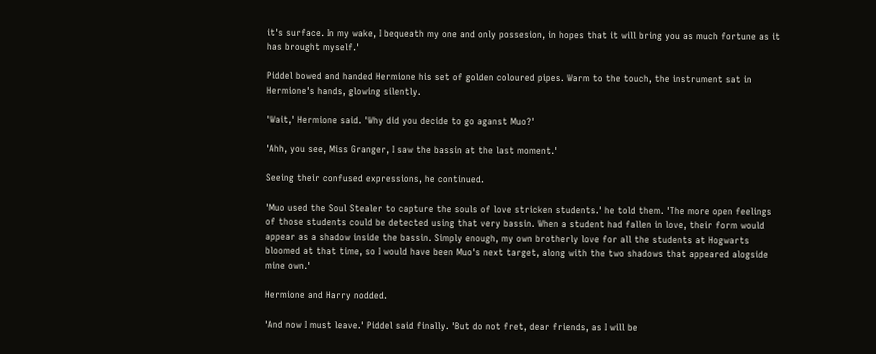it's surface. In my wake, I bequeath my one and only possesion, in hopes that it will bring you as much fortune as it has brought myself.'

Piddel bowed and handed Hermione his set of golden coloured pipes. Warm to the touch, the instrument sat in Hermione's hands, glowing silently.

'Wait,' Hermione said. 'Why did you decide to go aganst Muo?'

'Ahh, you see, Miss Granger, I saw the bassin at the last moment.'

Seeing their confused expressions, he continued.

'Muo used the Soul Stealer to capture the souls of love stricken students.' he told them. 'The more open feelings of those students could be detected using that very bassin. When a student had fallen in love, their form would appear as a shadow inside the bassin. Simply enough, my own brotherly love for all the students at Hogwarts bloomed at that time, so I would have been Muo's next target, along with the two shadows that appeared alogside mine own.'

Hermione and Harry nodded.

'And now I must leave.' Piddel said finally. 'But do not fret, dear friends, as I will be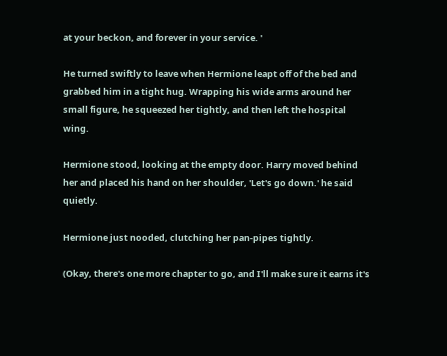at your beckon, and forever in your service. '

He turned swiftly to leave when Hermione leapt off of the bed and grabbed him in a tight hug. Wrapping his wide arms around her small figure, he squeezed her tightly, and then left the hospital wing.

Hermione stood, looking at the empty door. Harry moved behind her and placed his hand on her shoulder, 'Let's go down.' he said quietly.

Hermione just nooded, clutching her pan-pipes tightly.

(Okay, there's one more chapter to go, and I'll make sure it earns it's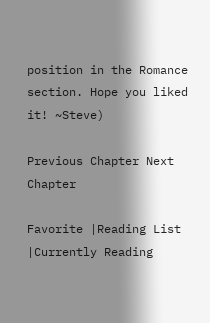position in the Romance section. Hope you liked it! ~Steve)

Previous Chapter Next Chapter

Favorite |Reading List |Currently Reading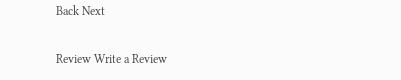Back Next

Review Write a Review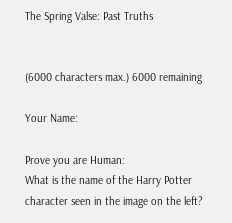The Spring Valse: Past Truths


(6000 characters max.) 6000 remaining

Your Name:

Prove you are Human:
What is the name of the Harry Potter character seen in the image on the left?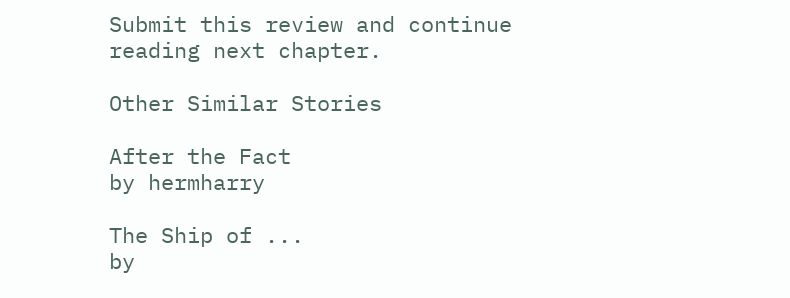Submit this review and continue reading next chapter.

Other Similar Stories

After the Fact
by hermharry

The Ship of ...
by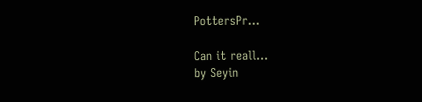PottersPr...

Can it reall...
by Seyin